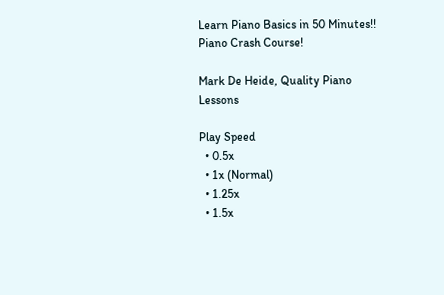Learn Piano Basics in 50 Minutes!! Piano Crash Course!

Mark De Heide, Quality Piano Lessons

Play Speed
  • 0.5x
  • 1x (Normal)
  • 1.25x
  • 1.5x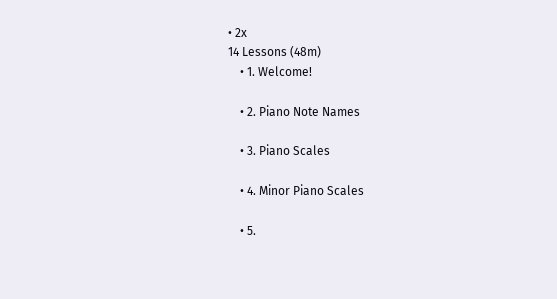• 2x
14 Lessons (48m)
    • 1. Welcome!

    • 2. Piano Note Names

    • 3. Piano Scales

    • 4. Minor Piano Scales

    • 5.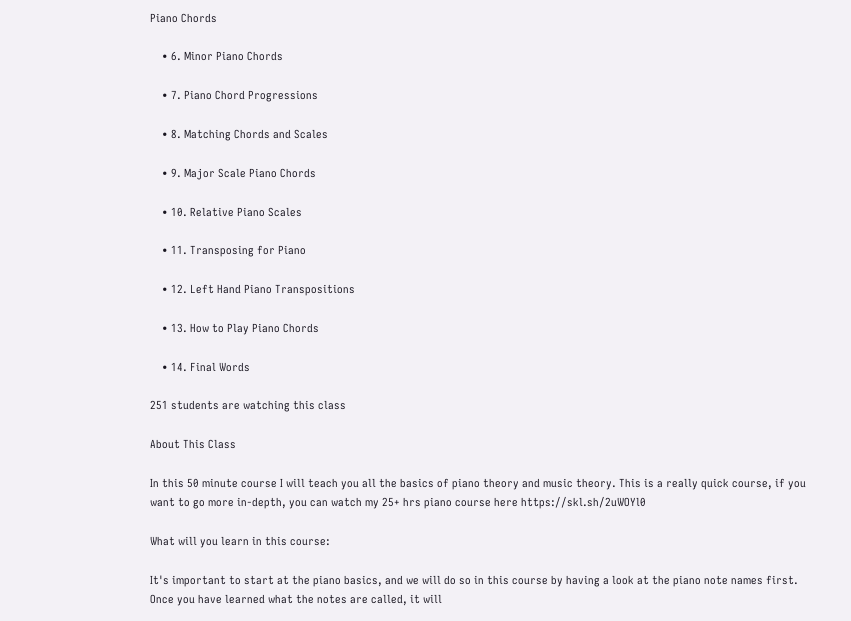Piano Chords

    • 6. Minor Piano Chords

    • 7. Piano Chord Progressions

    • 8. Matching Chords and Scales

    • 9. Major Scale Piano Chords

    • 10. Relative Piano Scales

    • 11. Transposing for Piano

    • 12. Left Hand Piano Transpositions

    • 13. How to Play Piano Chords

    • 14. Final Words

251 students are watching this class

About This Class

In this 50 minute course I will teach you all the basics of piano theory and music theory. This is a really quick course, if you want to go more in-depth, you can watch my 25+ hrs piano course here https://skl.sh/2uWOYl0

What will you learn in this course:

It's important to start at the piano basics, and we will do so in this course by having a look at the piano note names first. Once you have learned what the notes are called, it will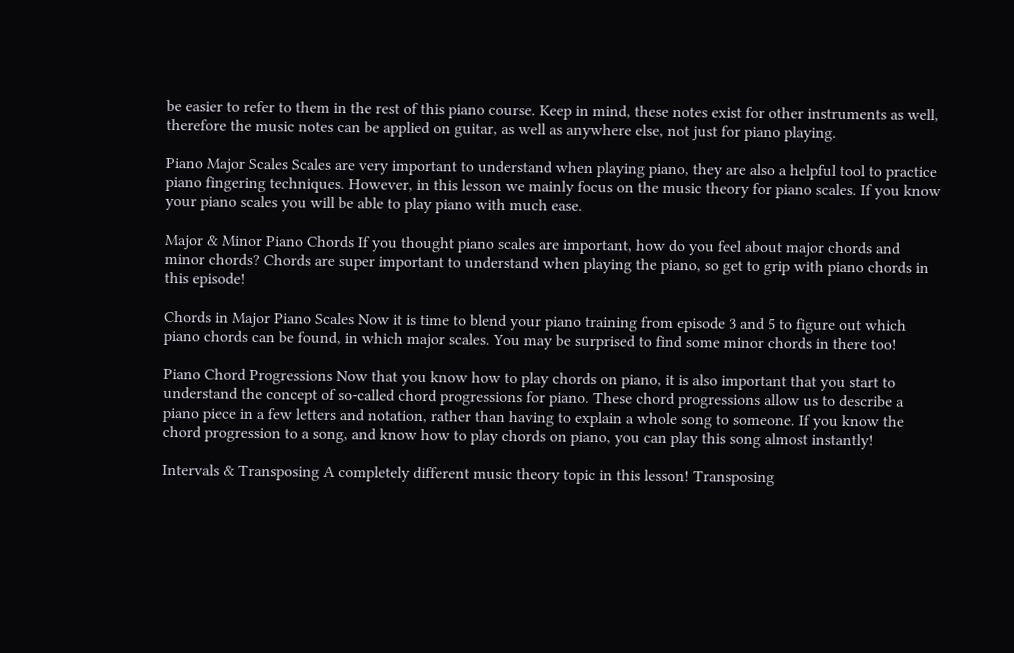be easier to refer to them in the rest of this piano course. Keep in mind, these notes exist for other instruments as well, therefore the music notes can be applied on guitar, as well as anywhere else, not just for piano playing.

Piano Major Scales Scales are very important to understand when playing piano, they are also a helpful tool to practice piano fingering techniques. However, in this lesson we mainly focus on the music theory for piano scales. If you know your piano scales you will be able to play piano with much ease.

Major & Minor Piano Chords If you thought piano scales are important, how do you feel about major chords and minor chords? Chords are super important to understand when playing the piano, so get to grip with piano chords in this episode!

Chords in Major Piano Scales Now it is time to blend your piano training from episode 3 and 5 to figure out which piano chords can be found, in which major scales. You may be surprised to find some minor chords in there too!

Piano Chord Progressions Now that you know how to play chords on piano, it is also important that you start to understand the concept of so-called chord progressions for piano. These chord progressions allow us to describe a piano piece in a few letters and notation, rather than having to explain a whole song to someone. If you know the chord progression to a song, and know how to play chords on piano, you can play this song almost instantly!

Intervals & Transposing A completely different music theory topic in this lesson! Transposing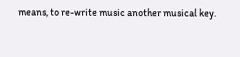means, to re-write music another musical key.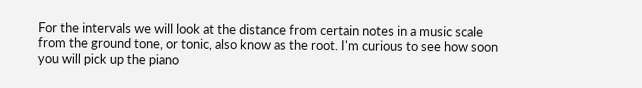For the intervals we will look at the distance from certain notes in a music scale from the ground tone, or tonic, also know as the root. I'm curious to see how soon you will pick up the piano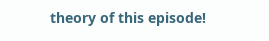theory of this episode!